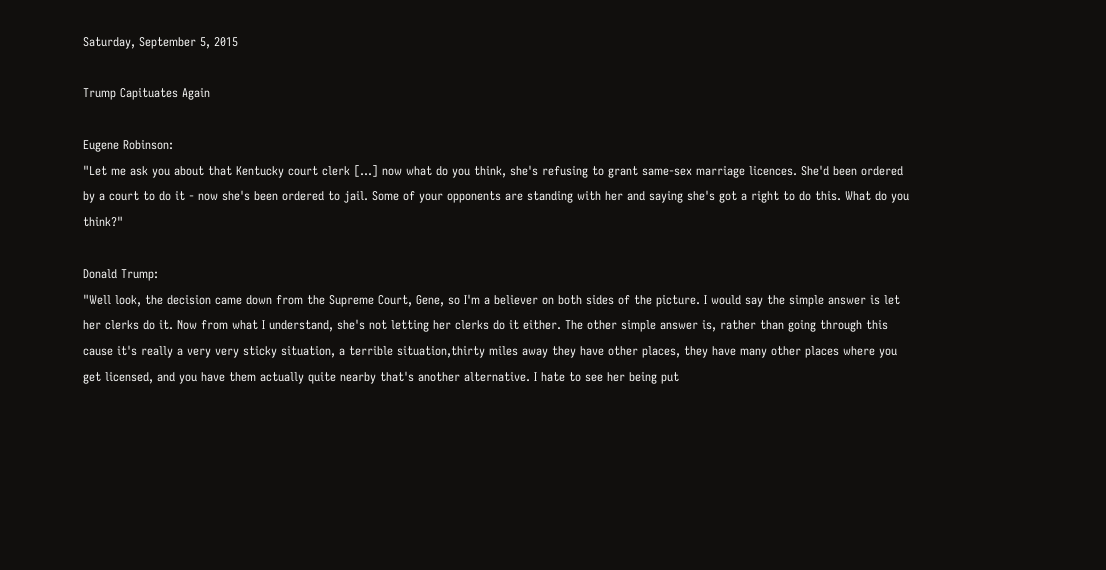Saturday, September 5, 2015

Trump Capituates Again

Eugene Robinson:
"Let me ask you about that Kentucky court clerk [...] now what do you think, she's refusing to grant same-sex marriage licences. She'd been ordered by a court to do it - now she's been ordered to jail. Some of your opponents are standing with her and saying she's got a right to do this. What do you think?"

Donald Trump:
"Well look, the decision came down from the Supreme Court, Gene, so I'm a believer on both sides of the picture. I would say the simple answer is let her clerks do it. Now from what I understand, she's not letting her clerks do it either. The other simple answer is, rather than going through this cause it's really a very very sticky situation, a terrible situation,thirty miles away they have other places, they have many other places where you get licensed, and you have them actually quite nearby that's another alternative. I hate to see her being put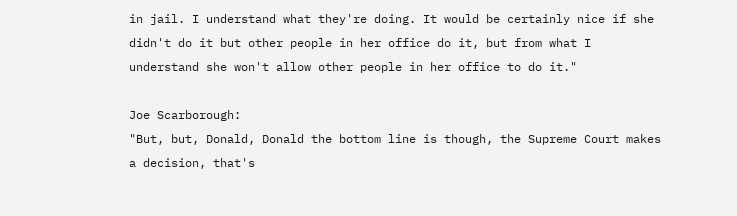in jail. I understand what they're doing. It would be certainly nice if she didn't do it but other people in her office do it, but from what I understand she won't allow other people in her office to do it."

Joe Scarborough:
"But, but, Donald, Donald the bottom line is though, the Supreme Court makes a decision, that's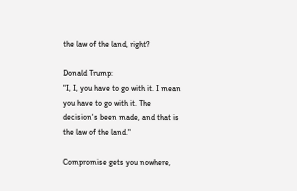the law of the land, right?

Donald Trump:
"I, I, you have to go with it. I mean you have to go with it. The decision's been made, and that is the law of the land."

Compromise gets you nowhere,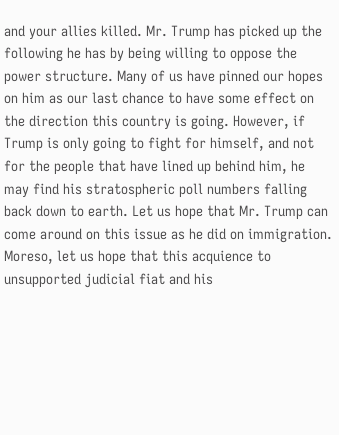and your allies killed. Mr. Trump has picked up the following he has by being willing to oppose the power structure. Many of us have pinned our hopes on him as our last chance to have some effect on the direction this country is going. However, if Trump is only going to fight for himself, and not for the people that have lined up behind him, he may find his stratospheric poll numbers falling back down to earth. Let us hope that Mr. Trump can come around on this issue as he did on immigration. Moreso, let us hope that this acquience to unsupported judicial fiat and his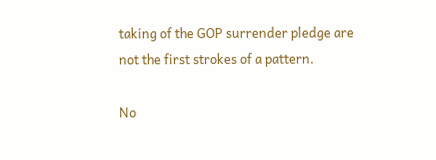taking of the GOP surrender pledge are not the first strokes of a pattern.

No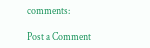comments:

Post a Comment